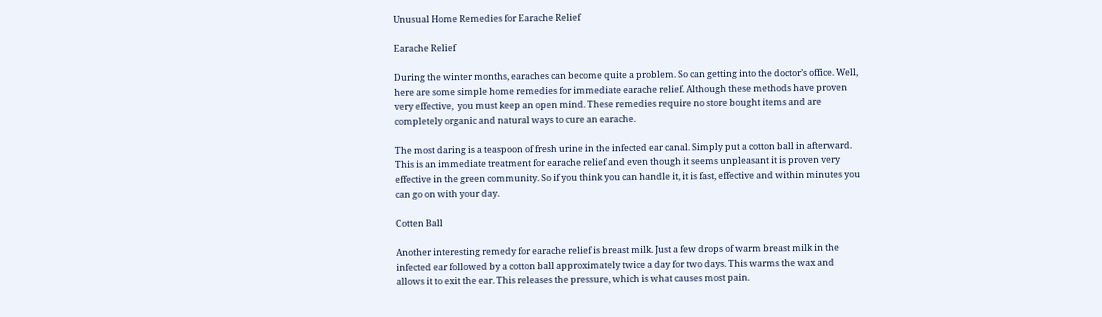Unusual Home Remedies for Earache Relief

Earache Relief

During the winter months, earaches can become quite a problem. So can getting into the doctor’s office. Well, here are some simple home remedies for immediate earache relief. Although these methods have proven very effective,  you must keep an open mind. These remedies require no store bought items and are completely organic and natural ways to cure an earache.

The most daring is a teaspoon of fresh urine in the infected ear canal. Simply put a cotton ball in afterward. This is an immediate treatment for earache relief and even though it seems unpleasant it is proven very effective in the green community. So if you think you can handle it, it is fast, effective and within minutes you can go on with your day.

Cotten Ball

Another interesting remedy for earache relief is breast milk. Just a few drops of warm breast milk in the infected ear followed by a cotton ball approximately twice a day for two days. This warms the wax and allows it to exit the ear. This releases the pressure, which is what causes most pain.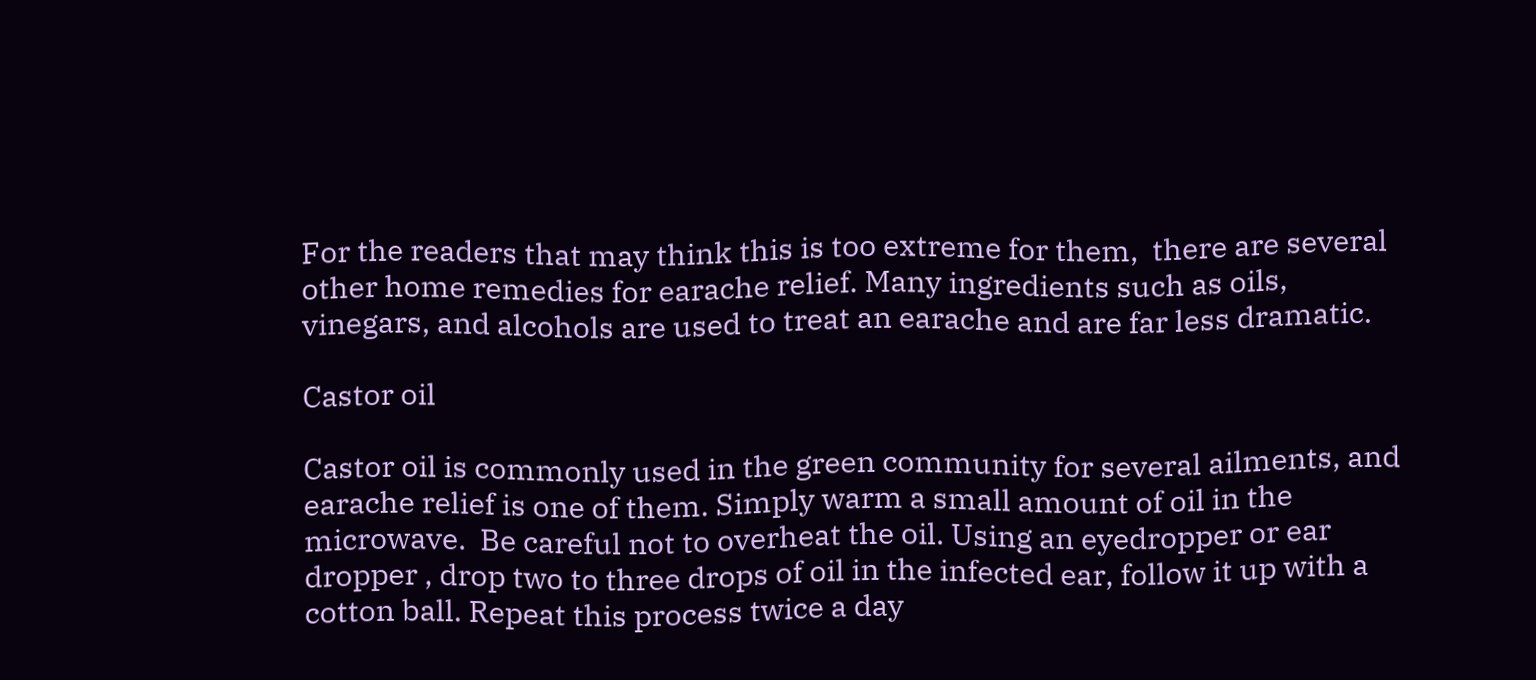For the readers that may think this is too extreme for them,  there are several other home remedies for earache relief. Many ingredients such as oils, vinegars, and alcohols are used to treat an earache and are far less dramatic.

Castor oil

Castor oil is commonly used in the green community for several ailments, and earache relief is one of them. Simply warm a small amount of oil in the microwave.  Be careful not to overheat the oil. Using an eyedropper or ear dropper , drop two to three drops of oil in the infected ear, follow it up with a cotton ball. Repeat this process twice a day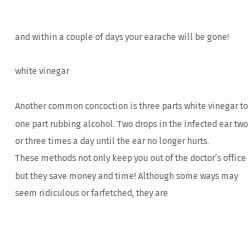and within a couple of days your earache will be gone!

white vinegar

Another common concoction is three parts white vinegar to one part rubbing alcohol. Two drops in the infected ear two or three times a day until the ear no longer hurts.
These methods not only keep you out of the doctor’s office but they save money and time! Although some ways may seem ridiculous or farfetched, they are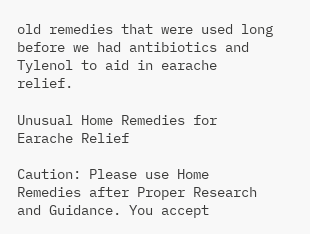old remedies that were used long before we had antibiotics and Tylenol to aid in earache relief.

Unusual Home Remedies for Earache Relief

Caution: Please use Home Remedies after Proper Research and Guidance. You accept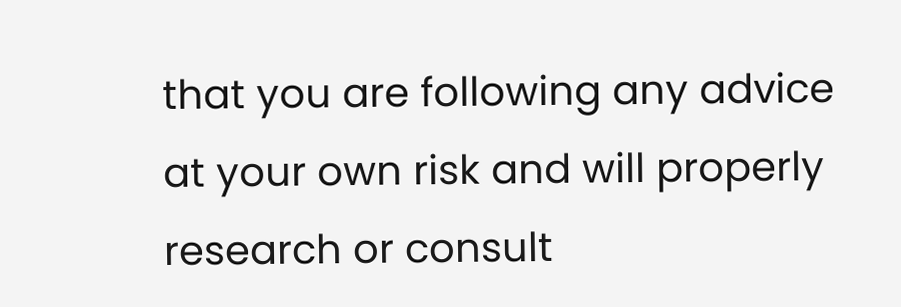that you are following any advice at your own risk and will properly research or consult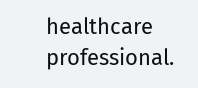healthcare professional.